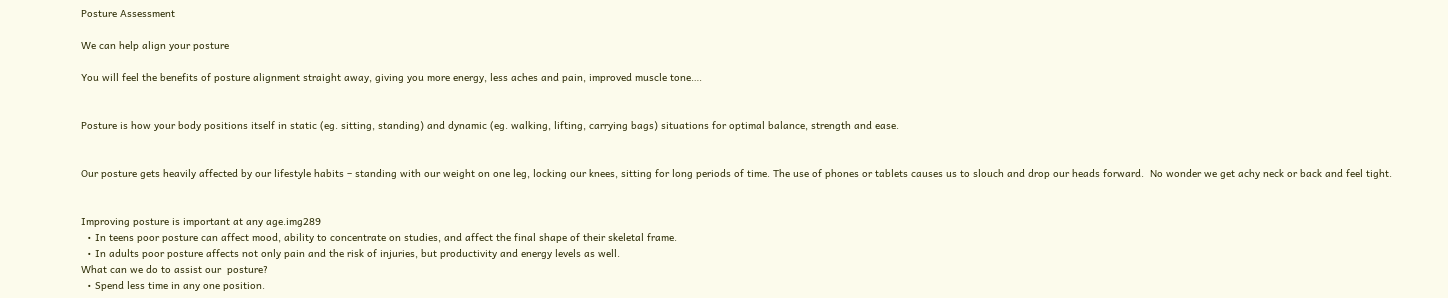Posture Assessment

We can help align your posture

You will feel the benefits of posture alignment straight away, giving you more energy, less aches and pain, improved muscle tone….


Posture is how your body positions itself in static (eg. sitting, standing) and dynamic (eg. walking, lifting, carrying bags) situations for optimal balance, strength and ease.


Our posture gets heavily affected by our lifestyle habits – standing with our weight on one leg, locking our knees, sitting for long periods of time. The use of phones or tablets causes us to slouch and drop our heads forward.  No wonder we get achy neck or back and feel tight.


Improving posture is important at any age.img289
  • In teens poor posture can affect mood, ability to concentrate on studies, and affect the final shape of their skeletal frame.
  • In adults poor posture affects not only pain and the risk of injuries, but productivity and energy levels as well.
What can we do to assist our  posture?
  • Spend less time in any one position.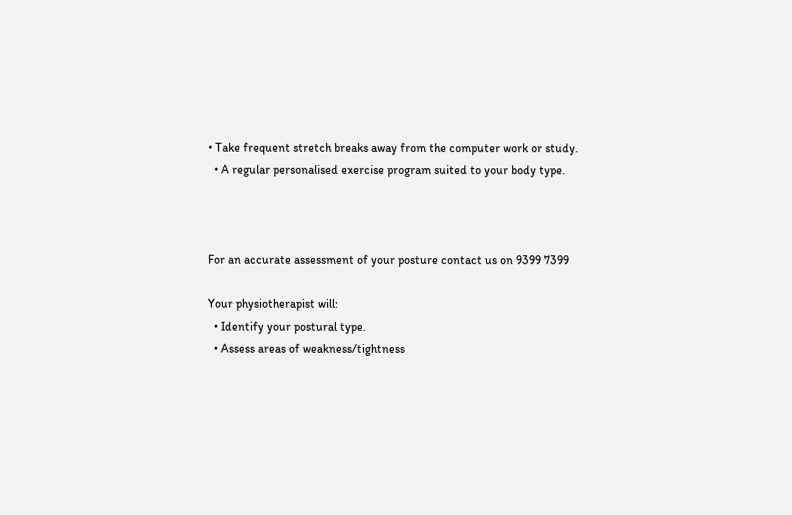• Take frequent stretch breaks away from the computer work or study.
  • A regular personalised exercise program suited to your body type.



For an accurate assessment of your posture contact us on 9399 7399

Your physiotherapist will:
  • Identify your postural type.
  • Assess areas of weakness/tightness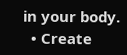in your body.
  • Create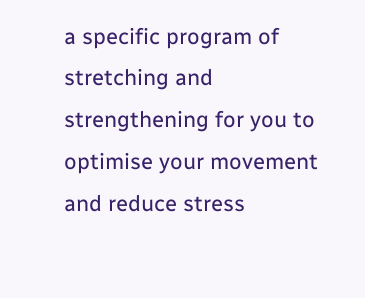a specific program of stretching and strengthening for you to optimise your movement and reduce stress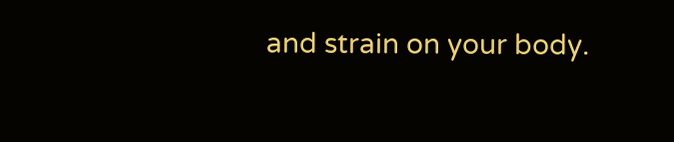and strain on your body.